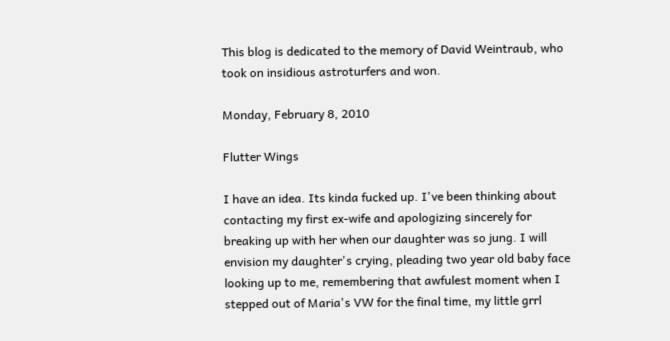This blog is dedicated to the memory of David Weintraub, who took on insidious astroturfers and won.

Monday, February 8, 2010

Flutter Wings

I have an idea. Its kinda fucked up. I've been thinking about contacting my first ex-wife and apologizing sincerely for breaking up with her when our daughter was so jung. I will envision my daughter's crying, pleading two year old baby face looking up to me, remembering that awfulest moment when I stepped out of Maria's VW for the final time, my little grrl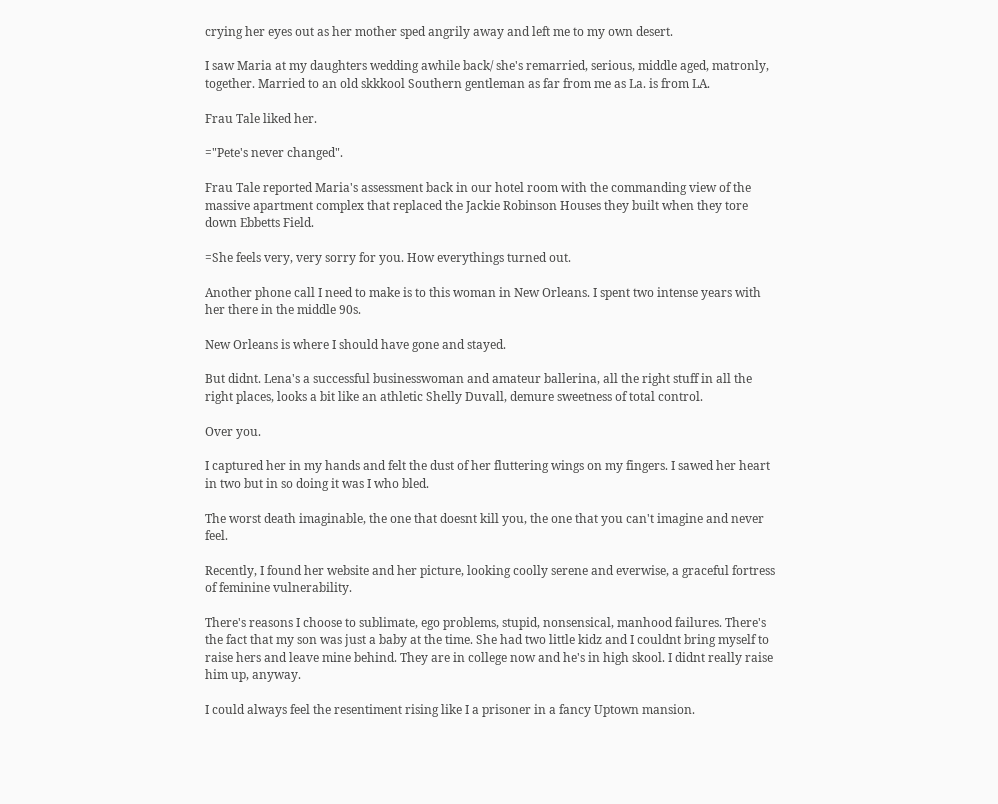crying her eyes out as her mother sped angrily away and left me to my own desert.

I saw Maria at my daughters wedding awhile back/ she's remarried, serious, middle aged, matronly, together. Married to an old skkkool Southern gentleman as far from me as La. is from LA.

Frau Tale liked her.

="Pete's never changed".

Frau Tale reported Maria's assessment back in our hotel room with the commanding view of the massive apartment complex that replaced the Jackie Robinson Houses they built when they tore down Ebbetts Field.

=She feels very, very sorry for you. How everythings turned out.

Another phone call I need to make is to this woman in New Orleans. I spent two intense years with her there in the middle 90s.

New Orleans is where I should have gone and stayed.

But didnt. Lena's a successful businesswoman and amateur ballerina, all the right stuff in all the right places, looks a bit like an athletic Shelly Duvall, demure sweetness of total control.

Over you.

I captured her in my hands and felt the dust of her fluttering wings on my fingers. I sawed her heart in two but in so doing it was I who bled.

The worst death imaginable, the one that doesnt kill you, the one that you can't imagine and never feel.

Recently, I found her website and her picture, looking coolly serene and everwise, a graceful fortress of feminine vulnerability.

There's reasons I choose to sublimate, ego problems, stupid, nonsensical, manhood failures. There's the fact that my son was just a baby at the time. She had two little kidz and I couldnt bring myself to raise hers and leave mine behind. They are in college now and he's in high skool. I didnt really raise him up, anyway.

I could always feel the resentiment rising like I a prisoner in a fancy Uptown mansion.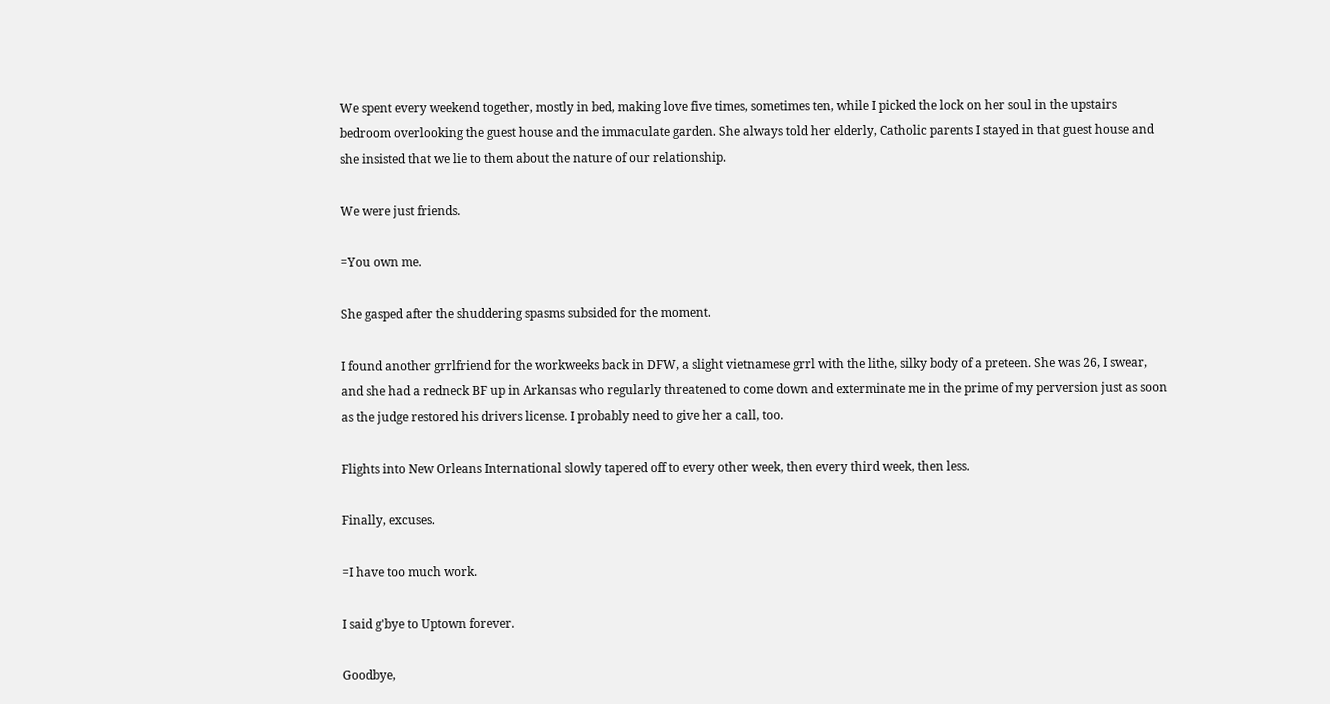We spent every weekend together, mostly in bed, making love five times, sometimes ten, while I picked the lock on her soul in the upstairs bedroom overlooking the guest house and the immaculate garden. She always told her elderly, Catholic parents I stayed in that guest house and she insisted that we lie to them about the nature of our relationship.

We were just friends.

=You own me.

She gasped after the shuddering spasms subsided for the moment.

I found another grrlfriend for the workweeks back in DFW, a slight vietnamese grrl with the lithe, silky body of a preteen. She was 26, I swear, and she had a redneck BF up in Arkansas who regularly threatened to come down and exterminate me in the prime of my perversion just as soon as the judge restored his drivers license. I probably need to give her a call, too.

Flights into New Orleans International slowly tapered off to every other week, then every third week, then less.

Finally, excuses.

=I have too much work.

I said g'bye to Uptown forever.

Goodbye,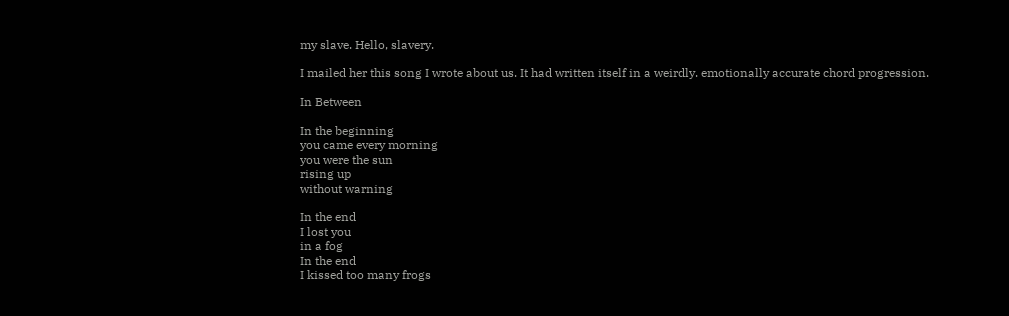my slave. Hello, slavery.

I mailed her this song I wrote about us. It had written itself in a weirdly. emotionally accurate chord progression.

In Between

In the beginning
you came every morning
you were the sun
rising up
without warning

In the end
I lost you
in a fog
In the end
I kissed too many frogs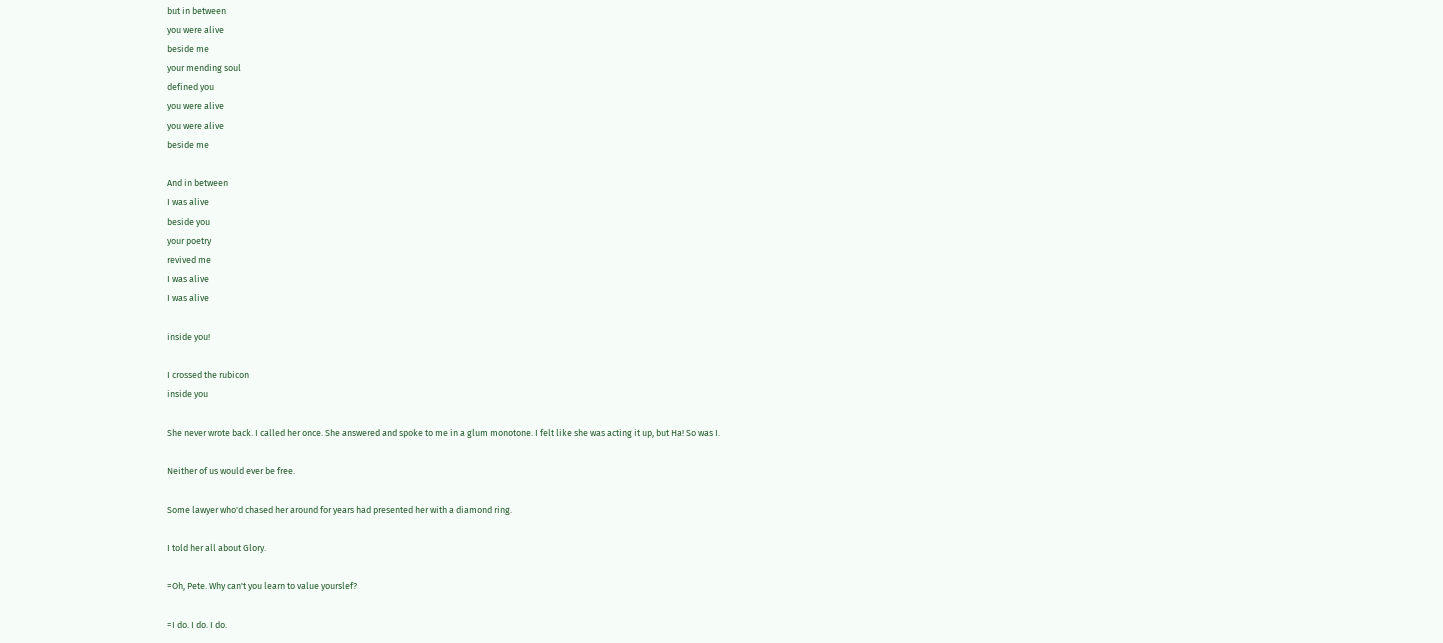but in between
you were alive
beside me
your mending soul
defined you
you were alive
you were alive
beside me

And in between
I was alive
beside you
your poetry
revived me
I was alive
I was alive

inside you!

I crossed the rubicon
inside you

She never wrote back. I called her once. She answered and spoke to me in a glum monotone. I felt like she was acting it up, but Ha! So was I.

Neither of us would ever be free.

Some lawyer who'd chased her around for years had presented her with a diamond ring.

I told her all about Glory.

=Oh, Pete. Why can't you learn to value yourslef?

=I do. I do. I do.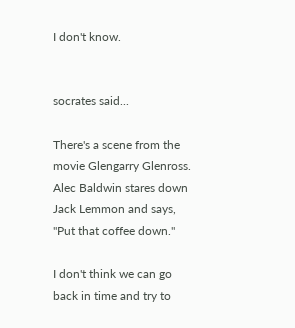I don't know.


socrates said...

There's a scene from the movie Glengarry Glenross. Alec Baldwin stares down Jack Lemmon and says, "Put that coffee down."

I don't think we can go back in time and try to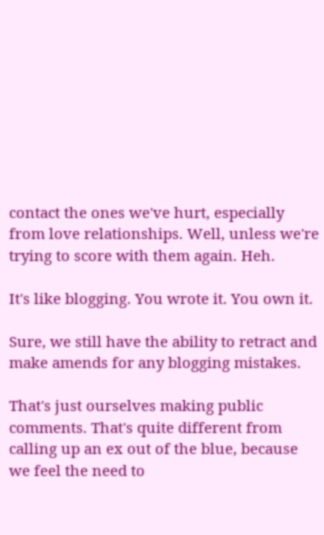contact the ones we've hurt, especially from love relationships. Well, unless we're trying to score with them again. Heh.

It's like blogging. You wrote it. You own it.

Sure, we still have the ability to retract and make amends for any blogging mistakes.

That's just ourselves making public comments. That's quite different from calling up an ex out of the blue, because we feel the need to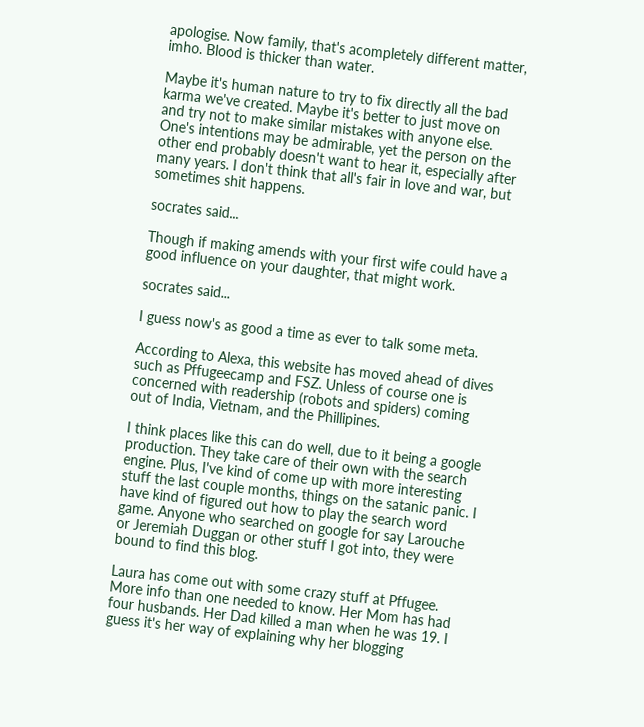apologise. Now family, that's acompletely different matter, imho. Blood is thicker than water.

Maybe it's human nature to try to fix directly all the bad karma we've created. Maybe it's better to just move on and try not to make similar mistakes with anyone else. One's intentions may be admirable, yet the person on the other end probably doesn't want to hear it, especially after many years. I don't think that all's fair in love and war, but sometimes shit happens.

socrates said...

Though if making amends with your first wife could have a good influence on your daughter, that might work.

socrates said...

I guess now's as good a time as ever to talk some meta.

According to Alexa, this website has moved ahead of dives such as Pffugeecamp and FSZ. Unless of course one is concerned with readership (robots and spiders) coming out of India, Vietnam, and the Phillipines.

I think places like this can do well, due to it being a google production. They take care of their own with the search engine. Plus, I've kind of come up with more interesting stuff the last couple months, things on the satanic panic. I have kind of figured out how to play the search word game. Anyone who searched on google for say Larouche or Jeremiah Duggan or other stuff I got into, they were bound to find this blog.

Laura has come out with some crazy stuff at Pffugee. More info than one needed to know. Her Mom has had four husbands. Her Dad killed a man when he was 19. I guess it's her way of explaining why her blogging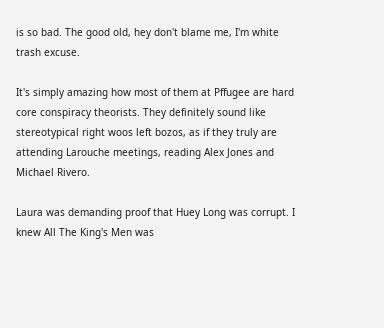is so bad. The good old, hey don't blame me, I'm white trash excuse.

It's simply amazing how most of them at Pffugee are hard core conspiracy theorists. They definitely sound like stereotypical right woos left bozos, as if they truly are attending Larouche meetings, reading Alex Jones and Michael Rivero.

Laura was demanding proof that Huey Long was corrupt. I knew All The King's Men was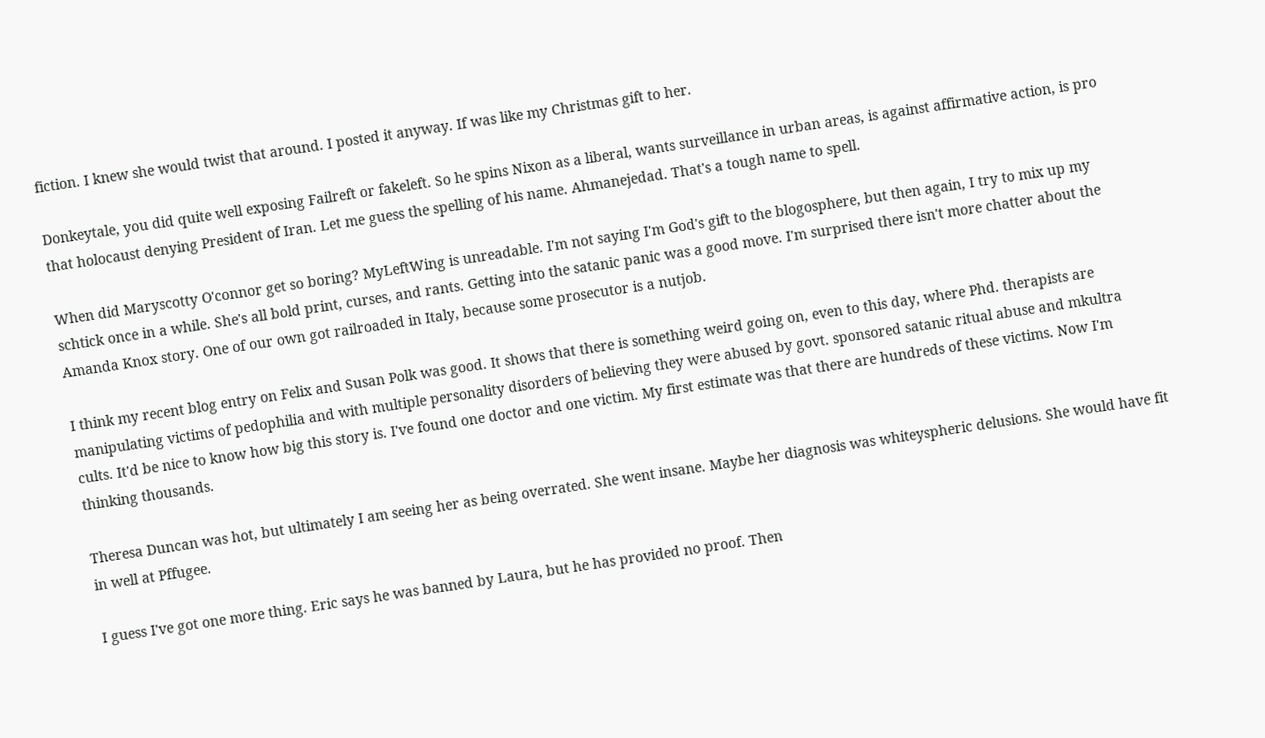fiction. I knew she would twist that around. I posted it anyway. If was like my Christmas gift to her.

Donkeytale, you did quite well exposing Failreft or fakeleft. So he spins Nixon as a liberal, wants surveillance in urban areas, is against affirmative action, is pro that holocaust denying President of Iran. Let me guess the spelling of his name. Ahmanejedad. That's a tough name to spell.

When did Maryscotty O'connor get so boring? MyLeftWing is unreadable. I'm not saying I'm God's gift to the blogosphere, but then again, I try to mix up my schtick once in a while. She's all bold print, curses, and rants. Getting into the satanic panic was a good move. I'm surprised there isn't more chatter about the Amanda Knox story. One of our own got railroaded in Italy, because some prosecutor is a nutjob.

I think my recent blog entry on Felix and Susan Polk was good. It shows that there is something weird going on, even to this day, where Phd. therapists are manipulating victims of pedophilia and with multiple personality disorders of believing they were abused by govt. sponsored satanic ritual abuse and mkultra cults. It'd be nice to know how big this story is. I've found one doctor and one victim. My first estimate was that there are hundreds of these victims. Now I'm thinking thousands.

Theresa Duncan was hot, but ultimately I am seeing her as being overrated. She went insane. Maybe her diagnosis was whiteyspheric delusions. She would have fit in well at Pffugee.

I guess I've got one more thing. Eric says he was banned by Laura, but he has provided no proof. Then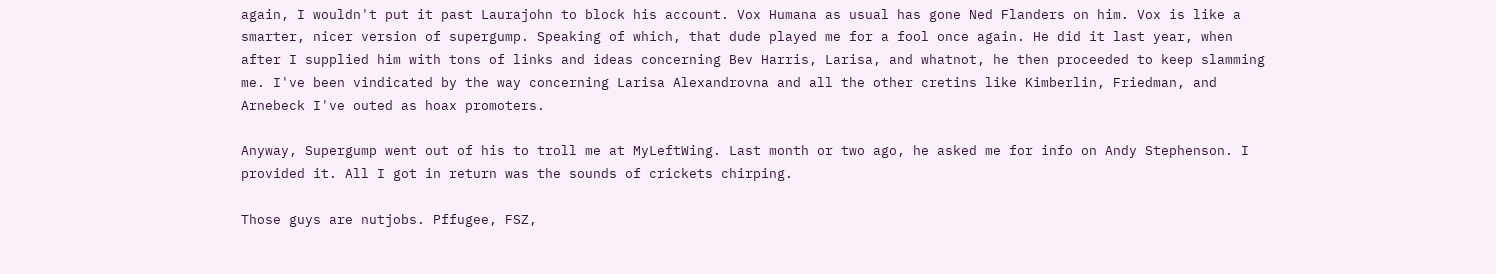again, I wouldn't put it past Laurajohn to block his account. Vox Humana as usual has gone Ned Flanders on him. Vox is like a smarter, nicer version of supergump. Speaking of which, that dude played me for a fool once again. He did it last year, when after I supplied him with tons of links and ideas concerning Bev Harris, Larisa, and whatnot, he then proceeded to keep slamming me. I've been vindicated by the way concerning Larisa Alexandrovna and all the other cretins like Kimberlin, Friedman, and Arnebeck I've outed as hoax promoters.

Anyway, Supergump went out of his to troll me at MyLeftWing. Last month or two ago, he asked me for info on Andy Stephenson. I provided it. All I got in return was the sounds of crickets chirping.

Those guys are nutjobs. Pffugee, FSZ,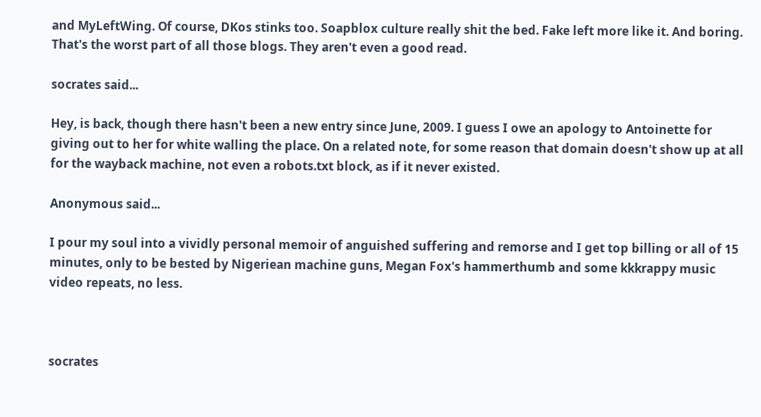and MyLeftWing. Of course, DKos stinks too. Soapblox culture really shit the bed. Fake left more like it. And boring. That's the worst part of all those blogs. They aren't even a good read.

socrates said...

Hey, is back, though there hasn't been a new entry since June, 2009. I guess I owe an apology to Antoinette for giving out to her for white walling the place. On a related note, for some reason that domain doesn't show up at all for the wayback machine, not even a robots.txt block, as if it never existed.

Anonymous said...

I pour my soul into a vividly personal memoir of anguished suffering and remorse and I get top billing or all of 15 minutes, only to be bested by Nigeriean machine guns, Megan Fox's hammerthumb and some kkkrappy music video repeats, no less.



socrates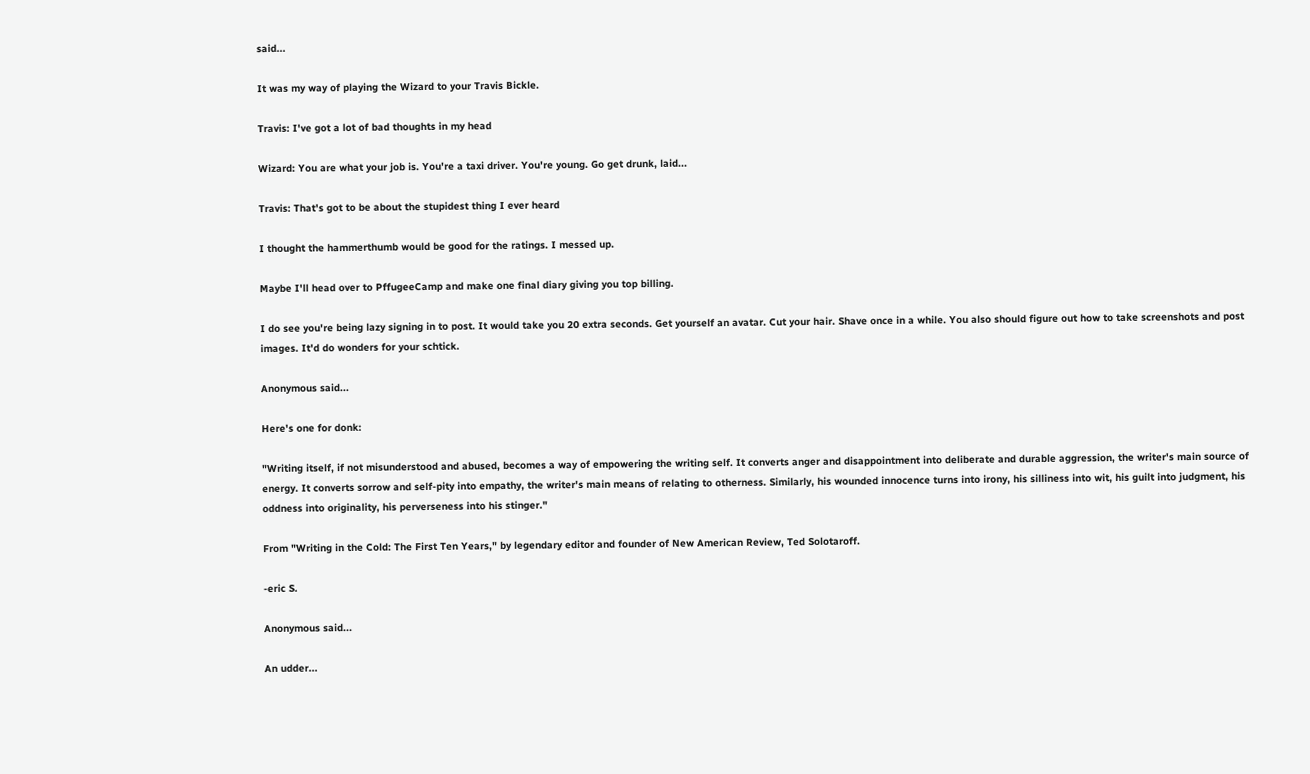said...

It was my way of playing the Wizard to your Travis Bickle.

Travis: I've got a lot of bad thoughts in my head

Wizard: You are what your job is. You're a taxi driver. You're young. Go get drunk, laid...

Travis: That's got to be about the stupidest thing I ever heard

I thought the hammerthumb would be good for the ratings. I messed up.

Maybe I'll head over to PffugeeCamp and make one final diary giving you top billing.

I do see you're being lazy signing in to post. It would take you 20 extra seconds. Get yourself an avatar. Cut your hair. Shave once in a while. You also should figure out how to take screenshots and post images. It'd do wonders for your schtick.

Anonymous said...

Here's one for donk:

"Writing itself, if not misunderstood and abused, becomes a way of empowering the writing self. It converts anger and disappointment into deliberate and durable aggression, the writer's main source of energy. It converts sorrow and self-pity into empathy, the writer's main means of relating to otherness. Similarly, his wounded innocence turns into irony, his silliness into wit, his guilt into judgment, his oddness into originality, his perverseness into his stinger."

From "Writing in the Cold: The First Ten Years," by legendary editor and founder of New American Review, Ted Solotaroff.

-eric S.

Anonymous said...

An udder...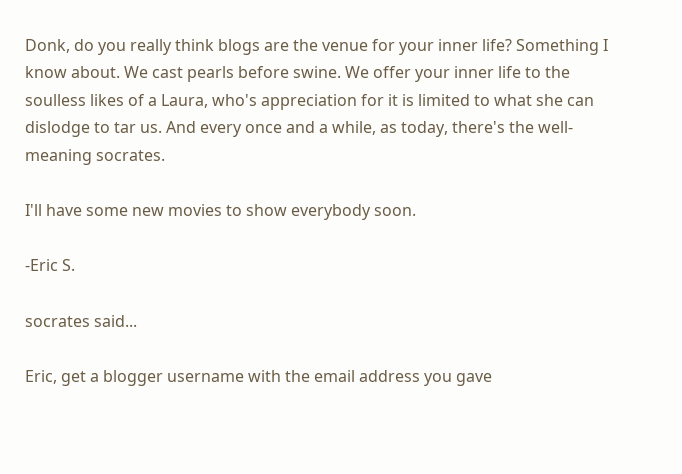Donk, do you really think blogs are the venue for your inner life? Something I know about. We cast pearls before swine. We offer your inner life to the soulless likes of a Laura, who's appreciation for it is limited to what she can dislodge to tar us. And every once and a while, as today, there's the well-meaning socrates.

I'll have some new movies to show everybody soon.

-Eric S.

socrates said...

Eric, get a blogger username with the email address you gave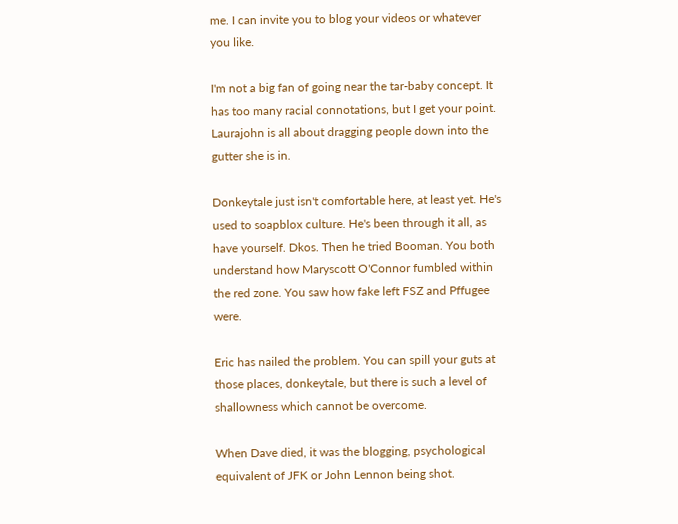me. I can invite you to blog your videos or whatever you like.

I'm not a big fan of going near the tar-baby concept. It has too many racial connotations, but I get your point. Laurajohn is all about dragging people down into the gutter she is in.

Donkeytale just isn't comfortable here, at least yet. He's used to soapblox culture. He's been through it all, as have yourself. Dkos. Then he tried Booman. You both understand how Maryscott O'Connor fumbled within the red zone. You saw how fake left FSZ and Pffugee were.

Eric has nailed the problem. You can spill your guts at those places, donkeytale, but there is such a level of shallowness which cannot be overcome.

When Dave died, it was the blogging, psychological equivalent of JFK or John Lennon being shot.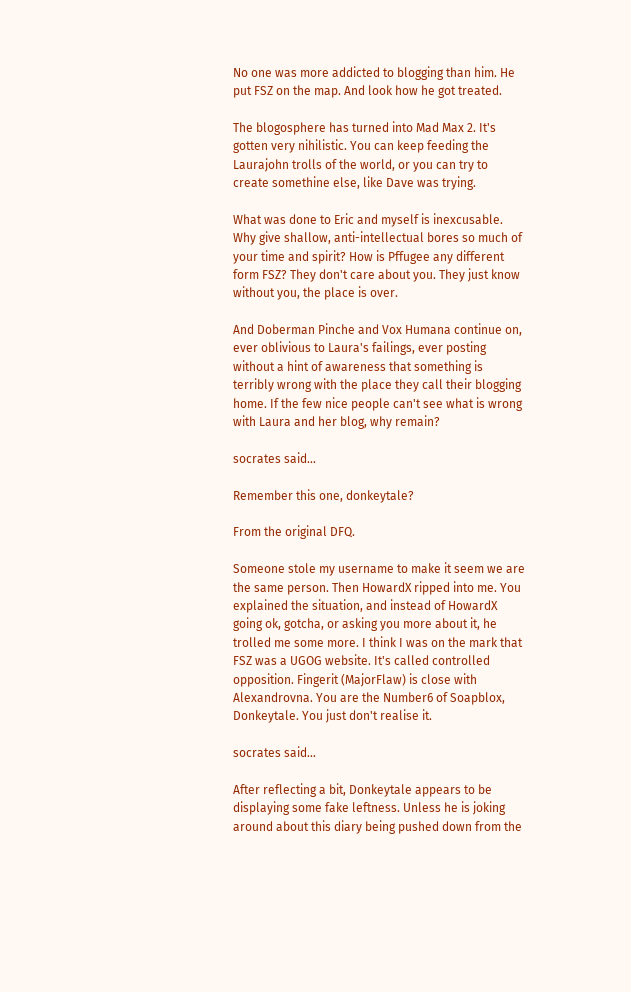No one was more addicted to blogging than him. He put FSZ on the map. And look how he got treated.

The blogosphere has turned into Mad Max 2. It's gotten very nihilistic. You can keep feeding the Laurajohn trolls of the world, or you can try to create somethine else, like Dave was trying.

What was done to Eric and myself is inexcusable. Why give shallow, anti-intellectual bores so much of your time and spirit? How is Pffugee any different form FSZ? They don't care about you. They just know without you, the place is over.

And Doberman Pinche and Vox Humana continue on, ever oblivious to Laura's failings, ever posting without a hint of awareness that something is terribly wrong with the place they call their blogging home. If the few nice people can't see what is wrong with Laura and her blog, why remain?

socrates said...

Remember this one, donkeytale?

From the original DFQ.

Someone stole my username to make it seem we are the same person. Then HowardX ripped into me. You explained the situation, and instead of HowardX going ok, gotcha, or asking you more about it, he trolled me some more. I think I was on the mark that FSZ was a UGOG website. It's called controlled opposition. Fingerit (MajorFlaw) is close with Alexandrovna. You are the Number6 of Soapblox, Donkeytale. You just don't realise it.

socrates said...

After reflecting a bit, Donkeytale appears to be displaying some fake leftness. Unless he is joking around about this diary being pushed down from the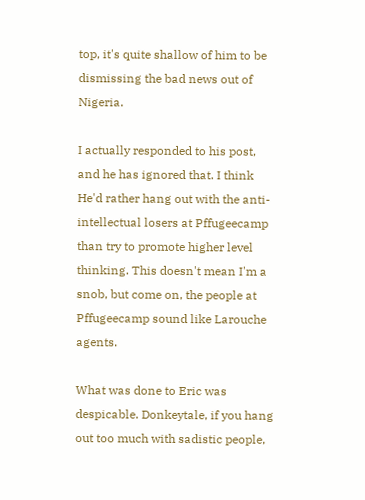top, it's quite shallow of him to be dismissing the bad news out of Nigeria.

I actually responded to his post, and he has ignored that. I think He'd rather hang out with the anti-intellectual losers at Pffugeecamp than try to promote higher level thinking. This doesn't mean I'm a snob, but come on, the people at Pffugeecamp sound like Larouche agents.

What was done to Eric was despicable. Donkeytale, if you hang out too much with sadistic people,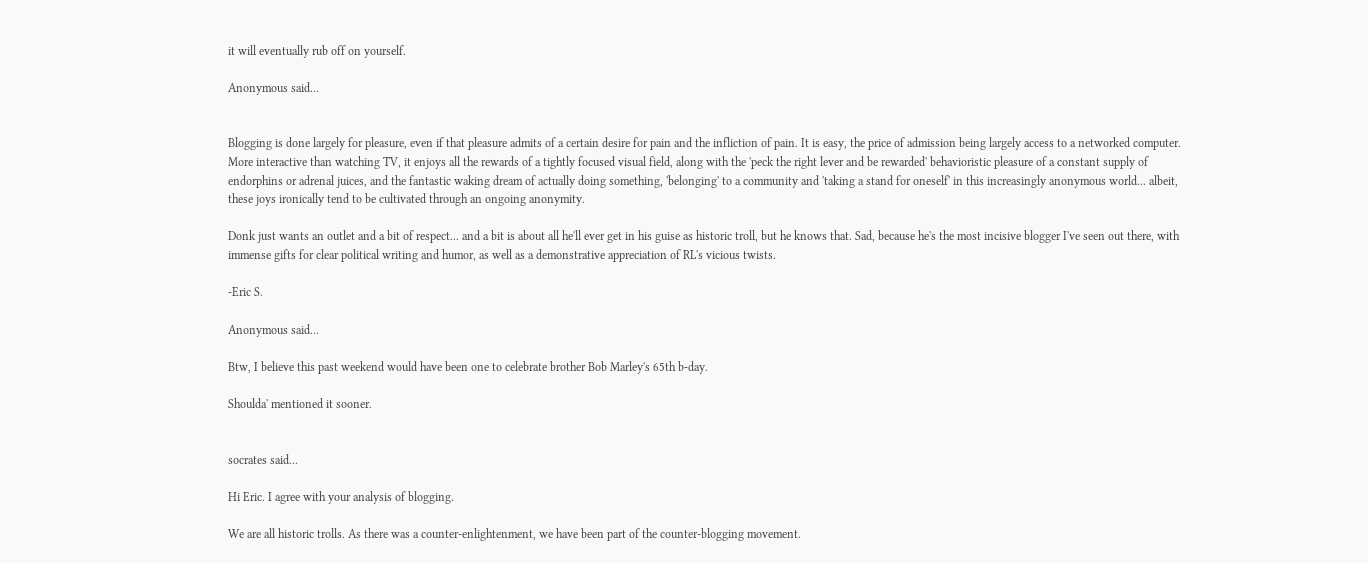it will eventually rub off on yourself.

Anonymous said...


Blogging is done largely for pleasure, even if that pleasure admits of a certain desire for pain and the infliction of pain. It is easy, the price of admission being largely access to a networked computer. More interactive than watching TV, it enjoys all the rewards of a tightly focused visual field, along with the 'peck the right lever and be rewarded' behavioristic pleasure of a constant supply of endorphins or adrenal juices, and the fantastic waking dream of actually doing something, 'belonging' to a community and 'taking a stand for oneself' in this increasingly anonymous world... albeit, these joys ironically tend to be cultivated through an ongoing anonymity.

Donk just wants an outlet and a bit of respect... and a bit is about all he'll ever get in his guise as historic troll, but he knows that. Sad, because he's the most incisive blogger I've seen out there, with immense gifts for clear political writing and humor, as well as a demonstrative appreciation of RL's vicious twists.

-Eric S.

Anonymous said...

Btw, I believe this past weekend would have been one to celebrate brother Bob Marley's 65th b-day.

Shoulda' mentioned it sooner.


socrates said...

Hi Eric. I agree with your analysis of blogging.

We are all historic trolls. As there was a counter-enlightenment, we have been part of the counter-blogging movement.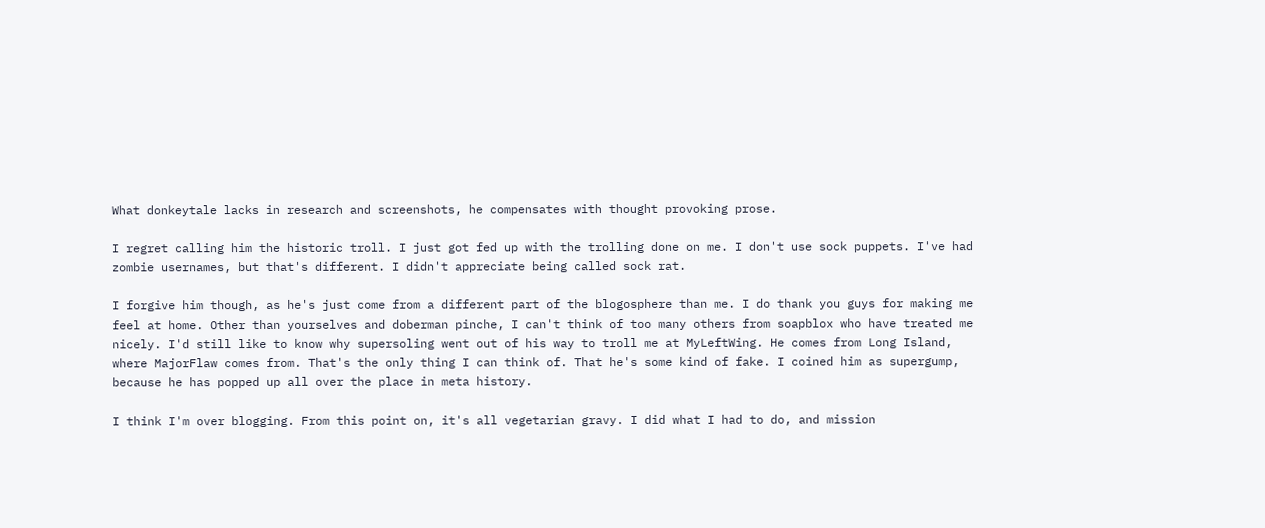What donkeytale lacks in research and screenshots, he compensates with thought provoking prose.

I regret calling him the historic troll. I just got fed up with the trolling done on me. I don't use sock puppets. I've had zombie usernames, but that's different. I didn't appreciate being called sock rat.

I forgive him though, as he's just come from a different part of the blogosphere than me. I do thank you guys for making me feel at home. Other than yourselves and doberman pinche, I can't think of too many others from soapblox who have treated me nicely. I'd still like to know why supersoling went out of his way to troll me at MyLeftWing. He comes from Long Island, where MajorFlaw comes from. That's the only thing I can think of. That he's some kind of fake. I coined him as supergump, because he has popped up all over the place in meta history.

I think I'm over blogging. From this point on, it's all vegetarian gravy. I did what I had to do, and mission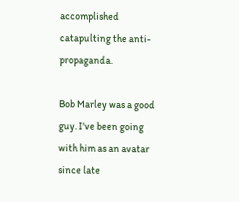accomplished catapulting the anti-propaganda.

Bob Marley was a good guy. I've been going with him as an avatar since late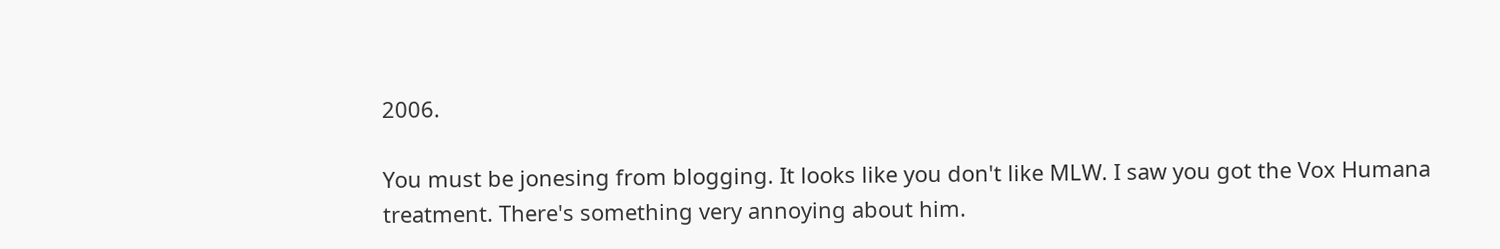2006.

You must be jonesing from blogging. It looks like you don't like MLW. I saw you got the Vox Humana treatment. There's something very annoying about him.